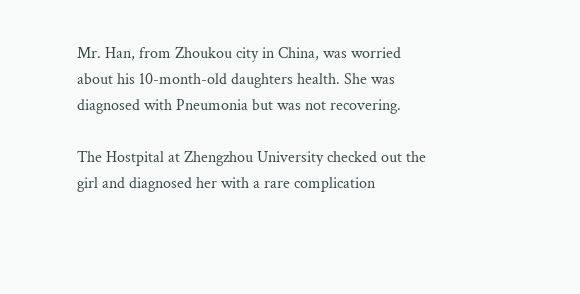Mr. Han, from Zhoukou city in China, was worried about his 10-month-old daughters health. She was diagnosed with Pneumonia but was not recovering.

The Hostpital at Zhengzhou University checked out the girl and diagnosed her with a rare complication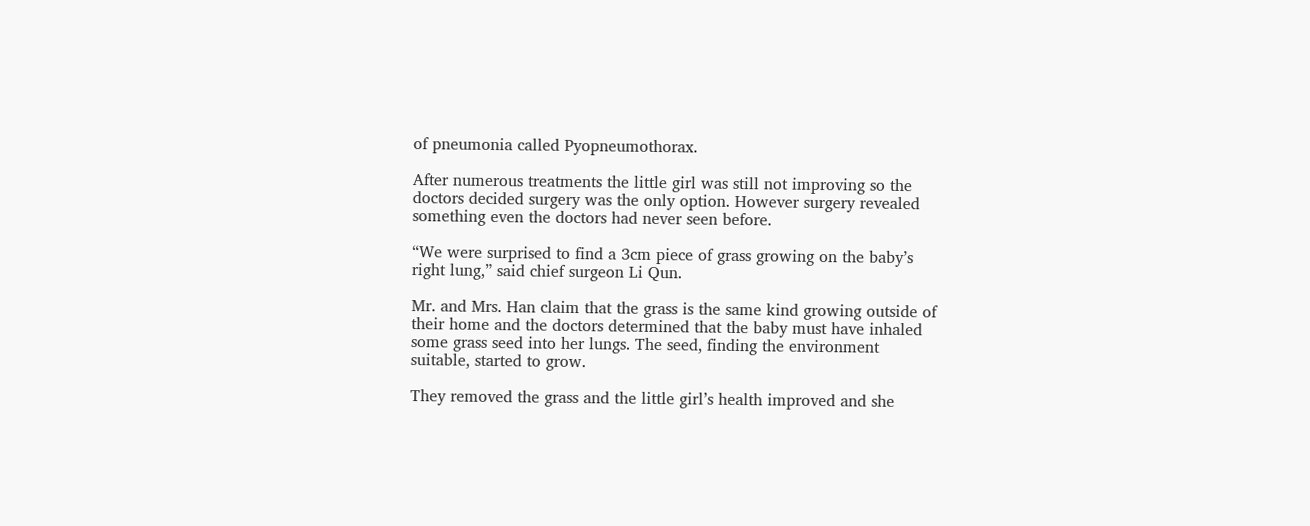of pneumonia called Pyopneumothorax.

After numerous treatments the little girl was still not improving so the doctors decided surgery was the only option. However surgery revealed something even the doctors had never seen before.

“We were surprised to find a 3cm piece of grass growing on the baby’s right lung,” said chief surgeon Li Qun.

Mr. and Mrs. Han claim that the grass is the same kind growing outside of their home and the doctors determined that the baby must have inhaled some grass seed into her lungs. The seed, finding the environment suitable, started to grow.

They removed the grass and the little girl’s health improved and she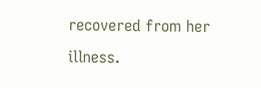recovered from her illness.